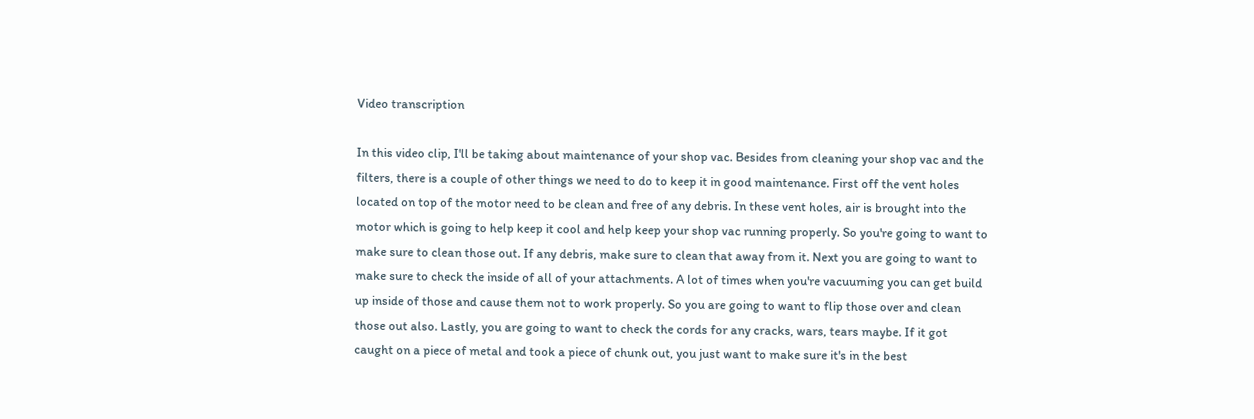Video transcription

In this video clip, I'll be taking about maintenance of your shop vac. Besides from cleaning your shop vac and the filters, there is a couple of other things we need to do to keep it in good maintenance. First off the vent holes located on top of the motor need to be clean and free of any debris. In these vent holes, air is brought into the motor which is going to help keep it cool and help keep your shop vac running properly. So you're going to want to make sure to clean those out. If any debris, make sure to clean that away from it. Next you are going to want to make sure to check the inside of all of your attachments. A lot of times when you're vacuuming you can get build up inside of those and cause them not to work properly. So you are going to want to flip those over and clean those out also. Lastly, you are going to want to check the cords for any cracks, wars, tears maybe. If it got caught on a piece of metal and took a piece of chunk out, you just want to make sure it's in the best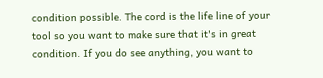condition possible. The cord is the life line of your tool so you want to make sure that it's in great condition. If you do see anything, you want to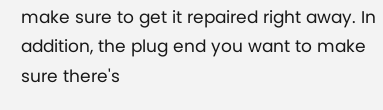make sure to get it repaired right away. In addition, the plug end you want to make sure there's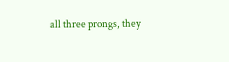all three prongs, they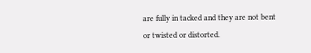are fully in tacked and they are not bent or twisted or distorted.